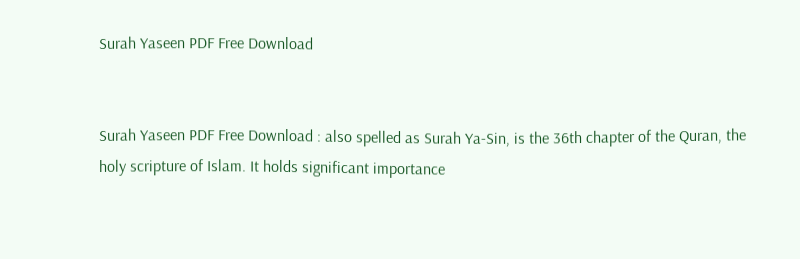Surah Yaseen PDF Free Download


Surah Yaseen PDF Free Download : also spelled as Surah Ya-Sin, is the 36th chapter of the Quran, the holy scripture of Islam. It holds significant importance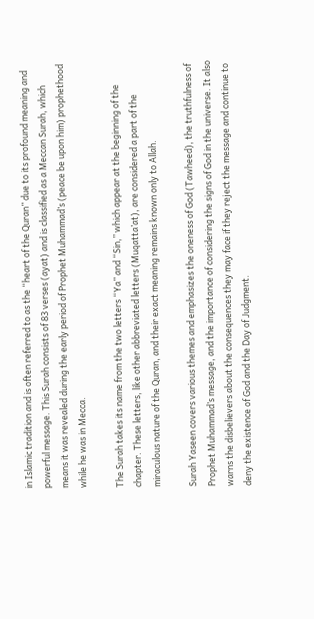in Islamic tradition and is often referred to as the “heart of the Quran” due to its profound meaning and powerful message. This Surah consists of 83 verses (ayat) and is classified as a Meccan Surah, which means it was revealed during the early period of Prophet Muhammad’s (peace be upon him) prophethood while he was in Mecca.

The Surah takes its name from the two letters “Ya” and “Sin,” which appear at the beginning of the chapter. These letters, like other abbreviated letters (Muqatta’at), are considered a part of the miraculous nature of the Quran, and their exact meaning remains known only to Allah.

Surah Yaseen covers various themes and emphasizes the oneness of God (Tawheed), the truthfulness of Prophet Muhammad’s message, and the importance of considering the signs of God in the universe. It also warns the disbelievers about the consequences they may face if they reject the message and continue to deny the existence of God and the Day of Judgment.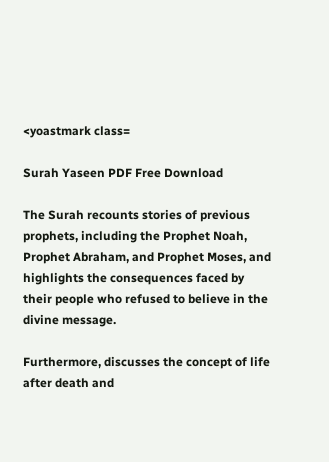<yoastmark class=

Surah Yaseen PDF Free Download

The Surah recounts stories of previous prophets, including the Prophet Noah, Prophet Abraham, and Prophet Moses, and highlights the consequences faced by their people who refused to believe in the divine message.

Furthermore, discusses the concept of life after death and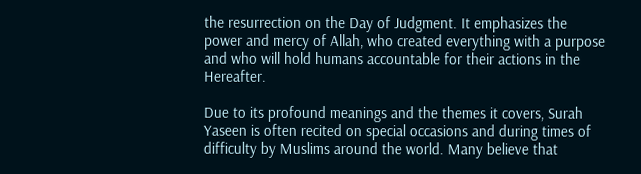the resurrection on the Day of Judgment. It emphasizes the power and mercy of Allah, who created everything with a purpose and who will hold humans accountable for their actions in the Hereafter.

Due to its profound meanings and the themes it covers, Surah Yaseen is often recited on special occasions and during times of difficulty by Muslims around the world. Many believe that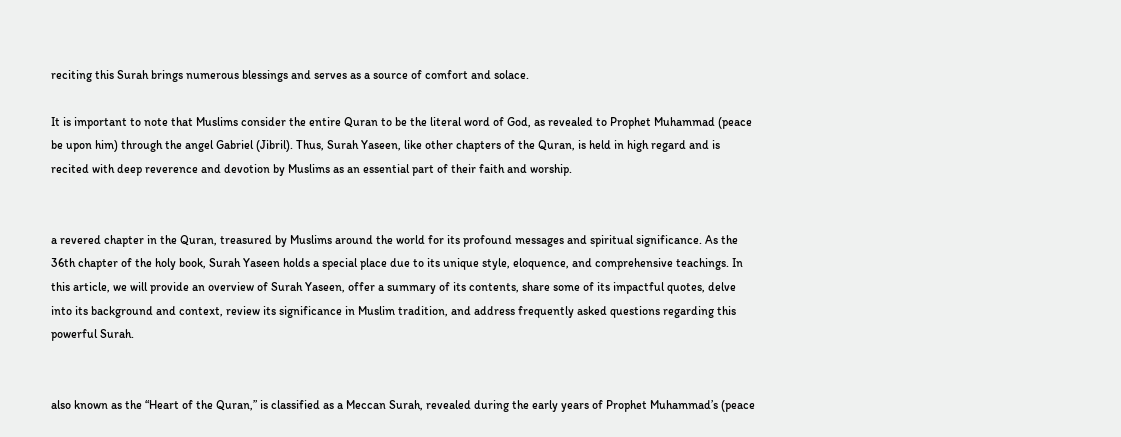reciting this Surah brings numerous blessings and serves as a source of comfort and solace.

It is important to note that Muslims consider the entire Quran to be the literal word of God, as revealed to Prophet Muhammad (peace be upon him) through the angel Gabriel (Jibril). Thus, Surah Yaseen, like other chapters of the Quran, is held in high regard and is recited with deep reverence and devotion by Muslims as an essential part of their faith and worship.


a revered chapter in the Quran, treasured by Muslims around the world for its profound messages and spiritual significance. As the 36th chapter of the holy book, Surah Yaseen holds a special place due to its unique style, eloquence, and comprehensive teachings. In this article, we will provide an overview of Surah Yaseen, offer a summary of its contents, share some of its impactful quotes, delve into its background and context, review its significance in Muslim tradition, and address frequently asked questions regarding this powerful Surah.


also known as the “Heart of the Quran,” is classified as a Meccan Surah, revealed during the early years of Prophet Muhammad’s (peace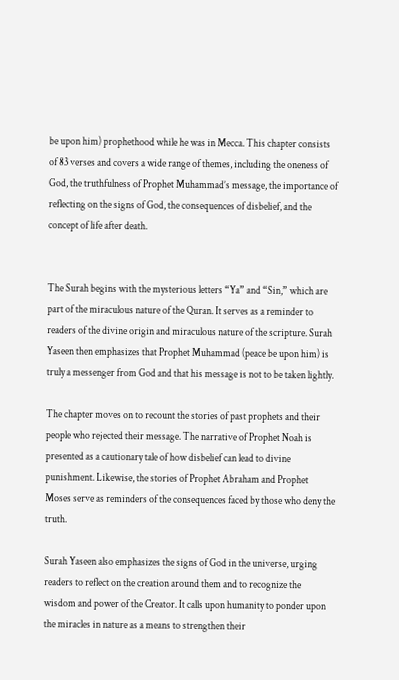be upon him) prophethood while he was in Mecca. This chapter consists of 83 verses and covers a wide range of themes, including the oneness of God, the truthfulness of Prophet Muhammad’s message, the importance of reflecting on the signs of God, the consequences of disbelief, and the concept of life after death.


The Surah begins with the mysterious letters “Ya” and “Sin,” which are part of the miraculous nature of the Quran. It serves as a reminder to readers of the divine origin and miraculous nature of the scripture. Surah Yaseen then emphasizes that Prophet Muhammad (peace be upon him) is truly a messenger from God and that his message is not to be taken lightly.

The chapter moves on to recount the stories of past prophets and their people who rejected their message. The narrative of Prophet Noah is presented as a cautionary tale of how disbelief can lead to divine punishment. Likewise, the stories of Prophet Abraham and Prophet Moses serve as reminders of the consequences faced by those who deny the truth.

Surah Yaseen also emphasizes the signs of God in the universe, urging readers to reflect on the creation around them and to recognize the wisdom and power of the Creator. It calls upon humanity to ponder upon the miracles in nature as a means to strengthen their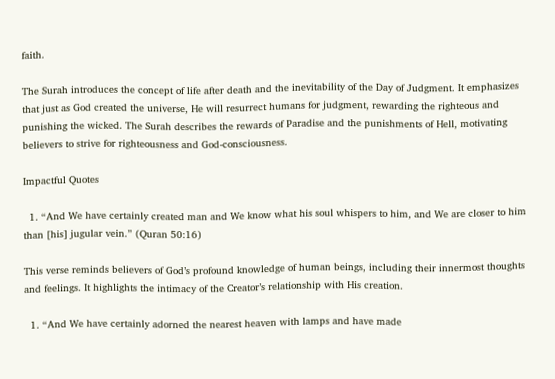faith.

The Surah introduces the concept of life after death and the inevitability of the Day of Judgment. It emphasizes that just as God created the universe, He will resurrect humans for judgment, rewarding the righteous and punishing the wicked. The Surah describes the rewards of Paradise and the punishments of Hell, motivating believers to strive for righteousness and God-consciousness.

Impactful Quotes

  1. “And We have certainly created man and We know what his soul whispers to him, and We are closer to him than [his] jugular vein.” (Quran 50:16)

This verse reminds believers of God’s profound knowledge of human beings, including their innermost thoughts and feelings. It highlights the intimacy of the Creator’s relationship with His creation.

  1. “And We have certainly adorned the nearest heaven with lamps and have made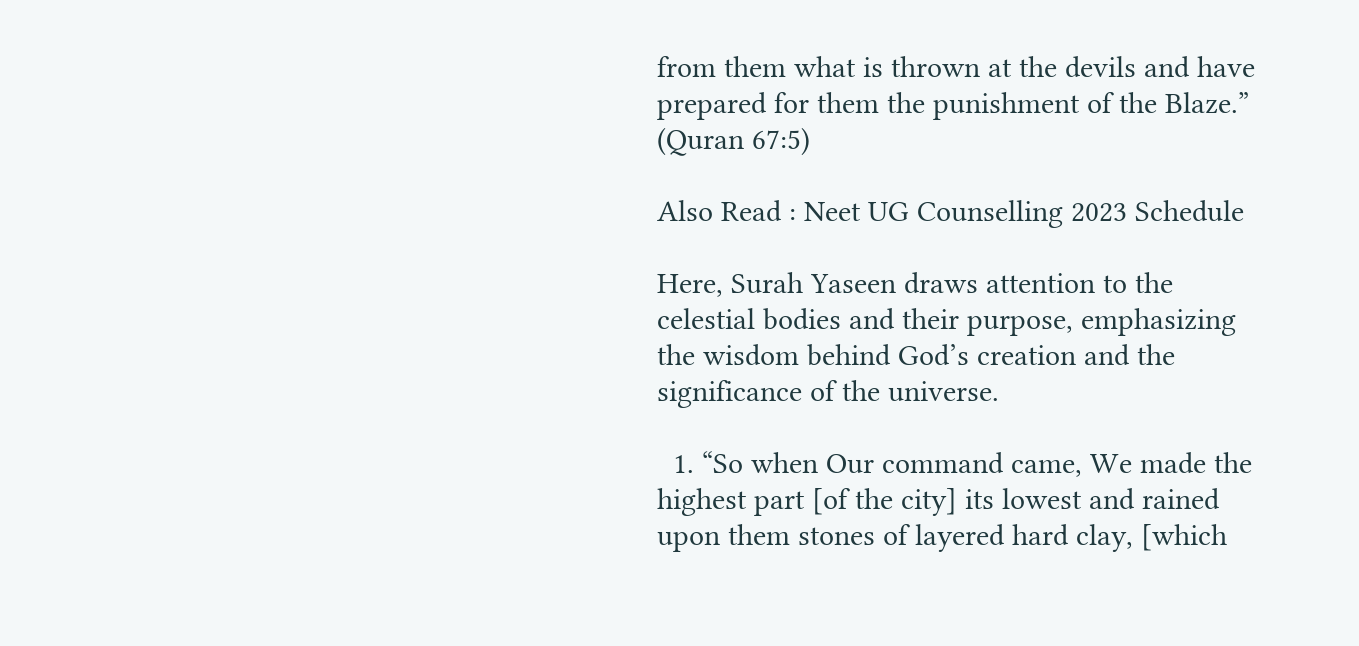from them what is thrown at the devils and have prepared for them the punishment of the Blaze.” (Quran 67:5)

Also Read : Neet UG Counselling 2023 Schedule

Here, Surah Yaseen draws attention to the celestial bodies and their purpose, emphasizing the wisdom behind God’s creation and the significance of the universe.

  1. “So when Our command came, We made the highest part [of the city] its lowest and rained upon them stones of layered hard clay, [which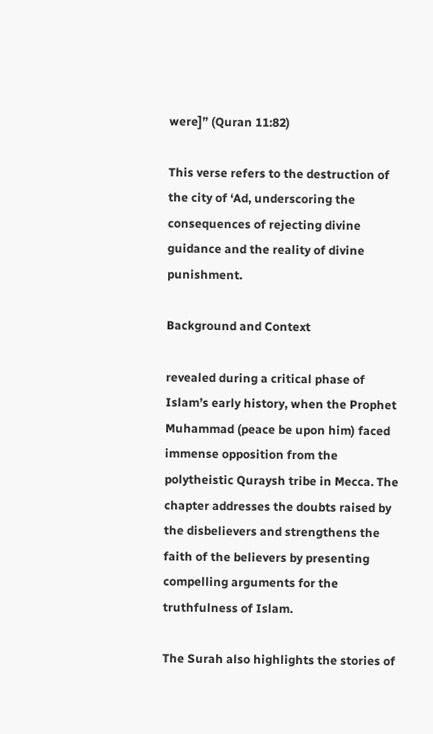were]” (Quran 11:82)

This verse refers to the destruction of the city of ‘Ad, underscoring the consequences of rejecting divine guidance and the reality of divine punishment.

Background and Context

revealed during a critical phase of Islam’s early history, when the Prophet Muhammad (peace be upon him) faced immense opposition from the polytheistic Quraysh tribe in Mecca. The chapter addresses the doubts raised by the disbelievers and strengthens the faith of the believers by presenting compelling arguments for the truthfulness of Islam.

The Surah also highlights the stories of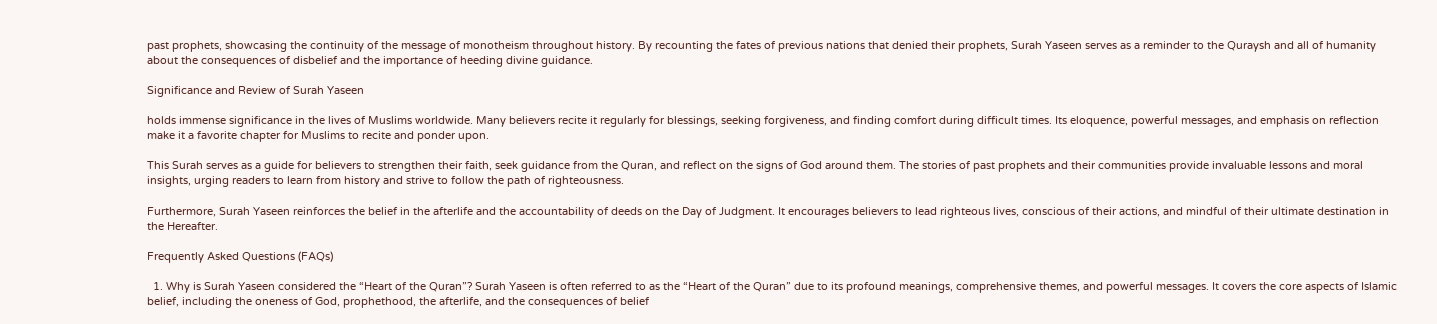past prophets, showcasing the continuity of the message of monotheism throughout history. By recounting the fates of previous nations that denied their prophets, Surah Yaseen serves as a reminder to the Quraysh and all of humanity about the consequences of disbelief and the importance of heeding divine guidance.

Significance and Review of Surah Yaseen

holds immense significance in the lives of Muslims worldwide. Many believers recite it regularly for blessings, seeking forgiveness, and finding comfort during difficult times. Its eloquence, powerful messages, and emphasis on reflection make it a favorite chapter for Muslims to recite and ponder upon.

This Surah serves as a guide for believers to strengthen their faith, seek guidance from the Quran, and reflect on the signs of God around them. The stories of past prophets and their communities provide invaluable lessons and moral insights, urging readers to learn from history and strive to follow the path of righteousness.

Furthermore, Surah Yaseen reinforces the belief in the afterlife and the accountability of deeds on the Day of Judgment. It encourages believers to lead righteous lives, conscious of their actions, and mindful of their ultimate destination in the Hereafter.

Frequently Asked Questions (FAQs)

  1. Why is Surah Yaseen considered the “Heart of the Quran”? Surah Yaseen is often referred to as the “Heart of the Quran” due to its profound meanings, comprehensive themes, and powerful messages. It covers the core aspects of Islamic belief, including the oneness of God, prophethood, the afterlife, and the consequences of belief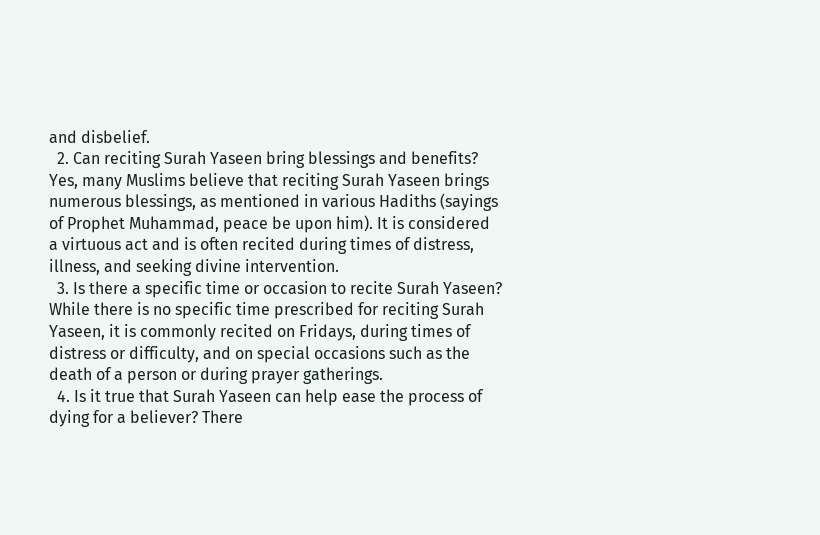and disbelief.
  2. Can reciting Surah Yaseen bring blessings and benefits? Yes, many Muslims believe that reciting Surah Yaseen brings numerous blessings, as mentioned in various Hadiths (sayings of Prophet Muhammad, peace be upon him). It is considered a virtuous act and is often recited during times of distress, illness, and seeking divine intervention.
  3. Is there a specific time or occasion to recite Surah Yaseen? While there is no specific time prescribed for reciting Surah Yaseen, it is commonly recited on Fridays, during times of distress or difficulty, and on special occasions such as the death of a person or during prayer gatherings.
  4. Is it true that Surah Yaseen can help ease the process of dying for a believer? There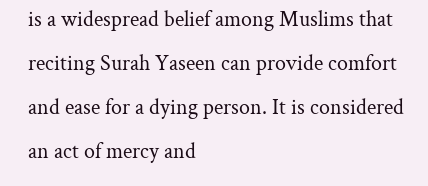is a widespread belief among Muslims that reciting Surah Yaseen can provide comfort and ease for a dying person. It is considered an act of mercy and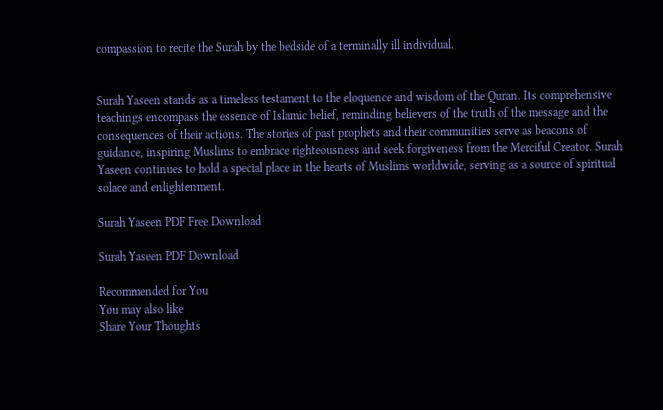compassion to recite the Surah by the bedside of a terminally ill individual.


Surah Yaseen stands as a timeless testament to the eloquence and wisdom of the Quran. Its comprehensive teachings encompass the essence of Islamic belief, reminding believers of the truth of the message and the consequences of their actions. The stories of past prophets and their communities serve as beacons of guidance, inspiring Muslims to embrace righteousness and seek forgiveness from the Merciful Creator. Surah Yaseen continues to hold a special place in the hearts of Muslims worldwide, serving as a source of spiritual solace and enlightenment.

Surah Yaseen PDF Free Download

Surah Yaseen PDF Download

Recommended for You
You may also like
Share Your Thoughts